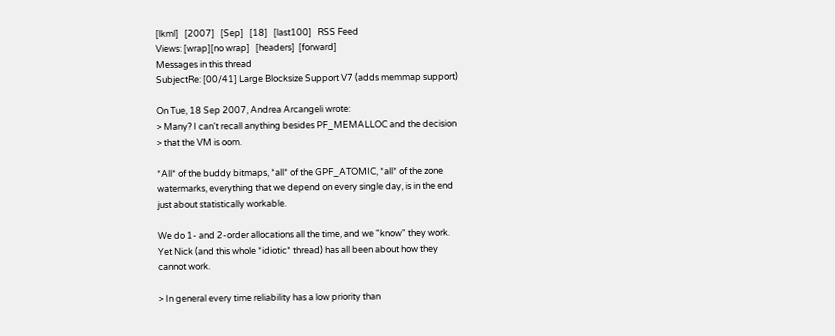[lkml]   [2007]   [Sep]   [18]   [last100]   RSS Feed
Views: [wrap][no wrap]   [headers]  [forward]
Messages in this thread
SubjectRe: [00/41] Large Blocksize Support V7 (adds memmap support)

On Tue, 18 Sep 2007, Andrea Arcangeli wrote:
> Many? I can't recall anything besides PF_MEMALLOC and the decision
> that the VM is oom.

*All* of the buddy bitmaps, *all* of the GPF_ATOMIC, *all* of the zone
watermarks, everything that we depend on every single day, is in the end
just about statistically workable.

We do 1- and 2-order allocations all the time, and we "know" they work.
Yet Nick (and this whole *idiotic* thread) has all been about how they
cannot work.

> In general every time reliability has a low priority than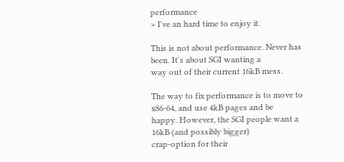performance
> I've an hard time to enjoy it.

This is not about performance. Never has been. It's about SGI wanting a
way out of their current 16kB mess.

The way to fix performance is to move to x86-64, and use 4kB pages and be
happy. However, the SGI people want a 16kB (and possibly bigger)
crap-option for their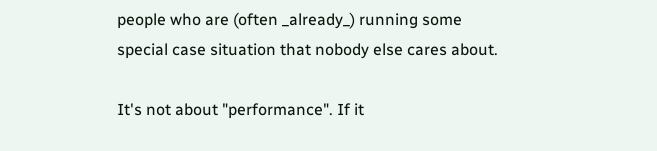people who are (often _already_) running some
special case situation that nobody else cares about.

It's not about "performance". If it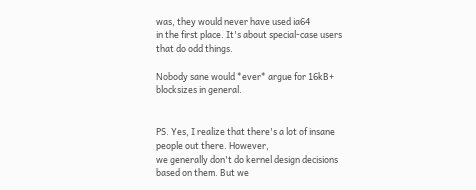was, they would never have used ia64
in the first place. It's about special-case users that do odd things.

Nobody sane would *ever* argue for 16kB+ blocksizes in general.


PS. Yes, I realize that there's a lot of insane people out there. However,
we generally don't do kernel design decisions based on them. But we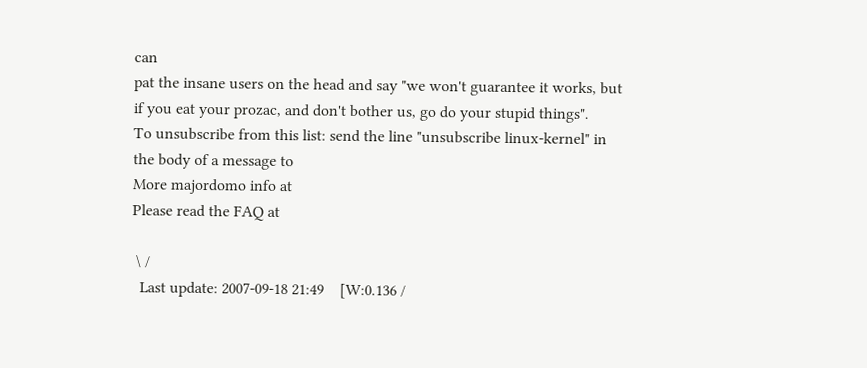can
pat the insane users on the head and say "we won't guarantee it works, but
if you eat your prozac, and don't bother us, go do your stupid things".
To unsubscribe from this list: send the line "unsubscribe linux-kernel" in
the body of a message to
More majordomo info at
Please read the FAQ at

 \ /
  Last update: 2007-09-18 21:49    [W:0.136 /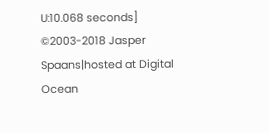U:10.068 seconds]
©2003-2018 Jasper Spaans|hosted at Digital Ocean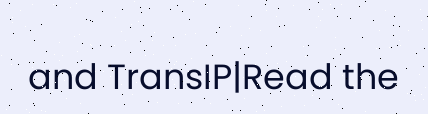and TransIP|Read the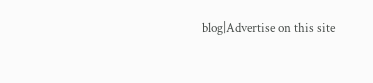blog|Advertise on this site